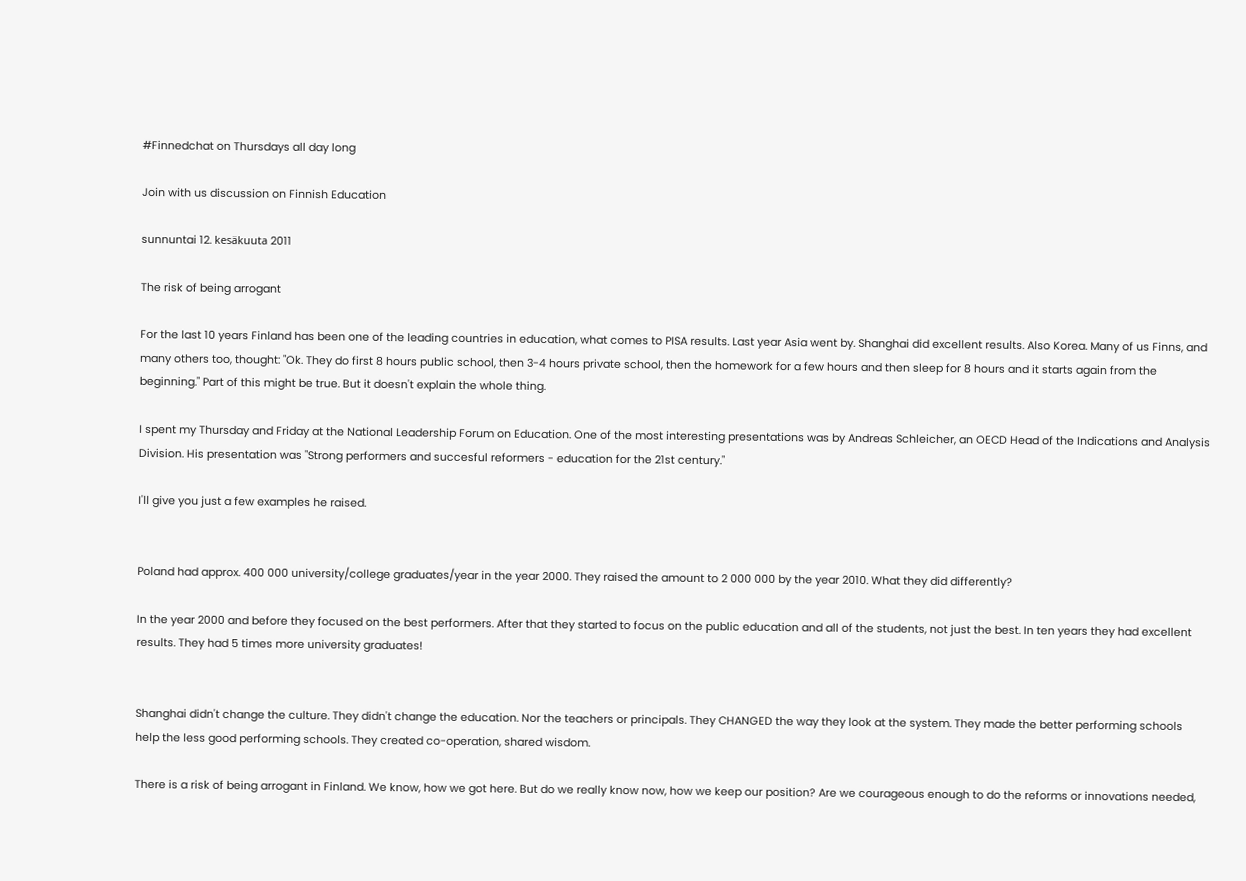#Finnedchat on Thursdays all day long

Join with us discussion on Finnish Education

sunnuntai 12. kesäkuuta 2011

The risk of being arrogant

For the last 10 years Finland has been one of the leading countries in education, what comes to PISA results. Last year Asia went by. Shanghai did excellent results. Also Korea. Many of us Finns, and many others too, thought: "Ok. They do first 8 hours public school, then 3-4 hours private school, then the homework for a few hours and then sleep for 8 hours and it starts again from the beginning." Part of this might be true. But it doesn't explain the whole thing.

I spent my Thursday and Friday at the National Leadership Forum on Education. One of the most interesting presentations was by Andreas Schleicher, an OECD Head of the Indications and Analysis Division. His presentation was "Strong performers and succesful reformers - education for the 21st century."

I'll give you just a few examples he raised.


Poland had approx. 400 000 university/college graduates/year in the year 2000. They raised the amount to 2 000 000 by the year 2010. What they did differently?

In the year 2000 and before they focused on the best performers. After that they started to focus on the public education and all of the students, not just the best. In ten years they had excellent results. They had 5 times more university graduates!


Shanghai didn't change the culture. They didn't change the education. Nor the teachers or principals. They CHANGED the way they look at the system. They made the better performing schools help the less good performing schools. They created co-operation, shared wisdom.

There is a risk of being arrogant in Finland. We know, how we got here. But do we really know now, how we keep our position? Are we courageous enough to do the reforms or innovations needed,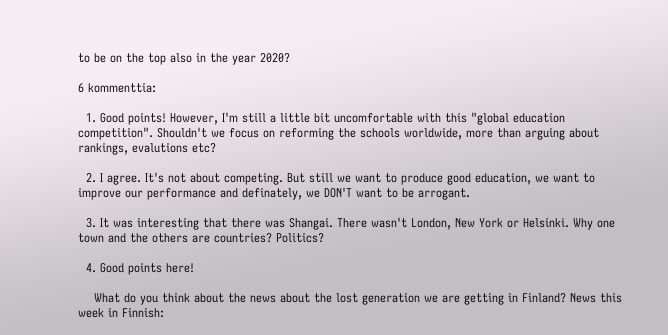to be on the top also in the year 2020?

6 kommenttia:

  1. Good points! However, I'm still a little bit uncomfortable with this "global education competition". Shouldn't we focus on reforming the schools worldwide, more than arguing about rankings, evalutions etc?

  2. I agree. It's not about competing. But still we want to produce good education, we want to improve our performance and definately, we DON'T want to be arrogant.

  3. It was interesting that there was Shangai. There wasn't London, New York or Helsinki. Why one town and the others are countries? Politics?

  4. Good points here!

    What do you think about the news about the lost generation we are getting in Finland? News this week in Finnish: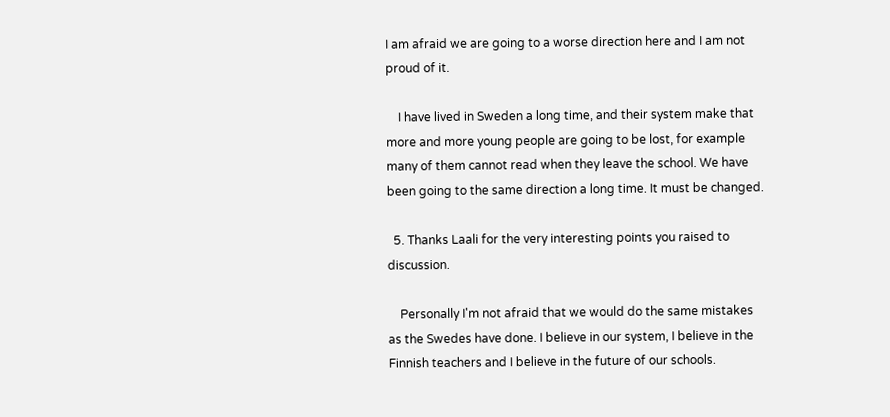I am afraid we are going to a worse direction here and I am not proud of it.

    I have lived in Sweden a long time, and their system make that more and more young people are going to be lost, for example many of them cannot read when they leave the school. We have been going to the same direction a long time. It must be changed.

  5. Thanks Laali for the very interesting points you raised to discussion.

    Personally I'm not afraid that we would do the same mistakes as the Swedes have done. I believe in our system, I believe in the Finnish teachers and I believe in the future of our schools.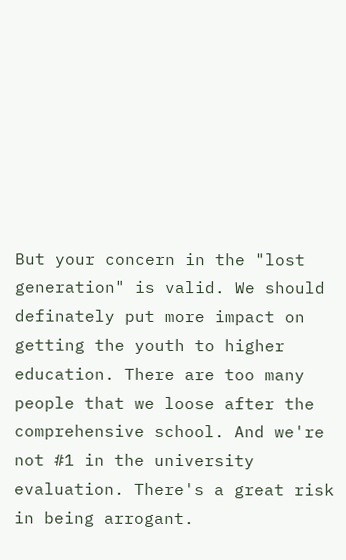But your concern in the "lost generation" is valid. We should definately put more impact on getting the youth to higher education. There are too many people that we loose after the comprehensive school. And we're not #1 in the university evaluation. There's a great risk in being arrogant.